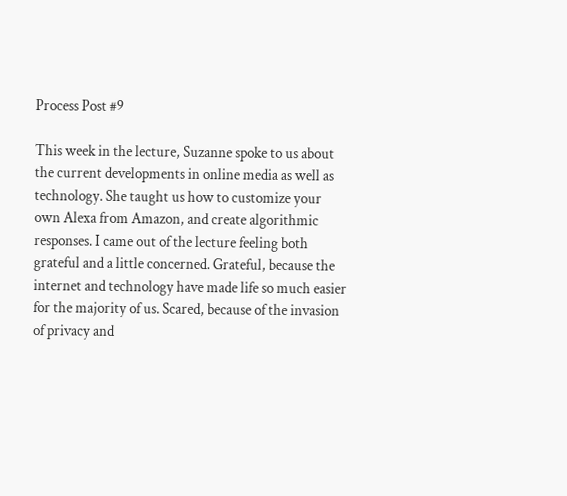Process Post #9

This week in the lecture, Suzanne spoke to us about the current developments in online media as well as technology. She taught us how to customize your own Alexa from Amazon, and create algorithmic responses. I came out of the lecture feeling both grateful and a little concerned. Grateful, because the internet and technology have made life so much easier for the majority of us. Scared, because of the invasion of privacy and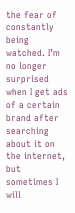the fear of constantly being watched. I’m no longer surprised when I get ads of a certain brand after searching about it on the internet, but sometimes I will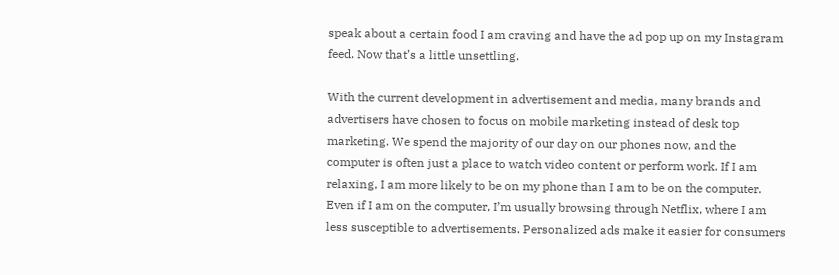speak about a certain food I am craving and have the ad pop up on my Instagram feed. Now that’s a little unsettling.

With the current development in advertisement and media, many brands and advertisers have chosen to focus on mobile marketing instead of desk top marketing. We spend the majority of our day on our phones now, and the computer is often just a place to watch video content or perform work. If I am relaxing, I am more likely to be on my phone than I am to be on the computer. Even if I am on the computer, I’m usually browsing through Netflix, where I am less susceptible to advertisements. Personalized ads make it easier for consumers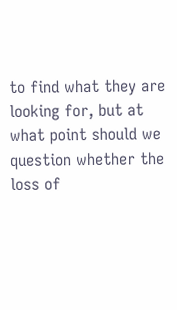to find what they are looking for, but at what point should we question whether the loss of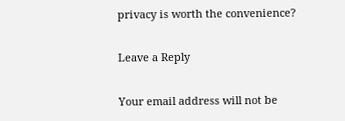privacy is worth the convenience?

Leave a Reply

Your email address will not be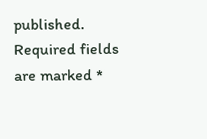published. Required fields are marked *